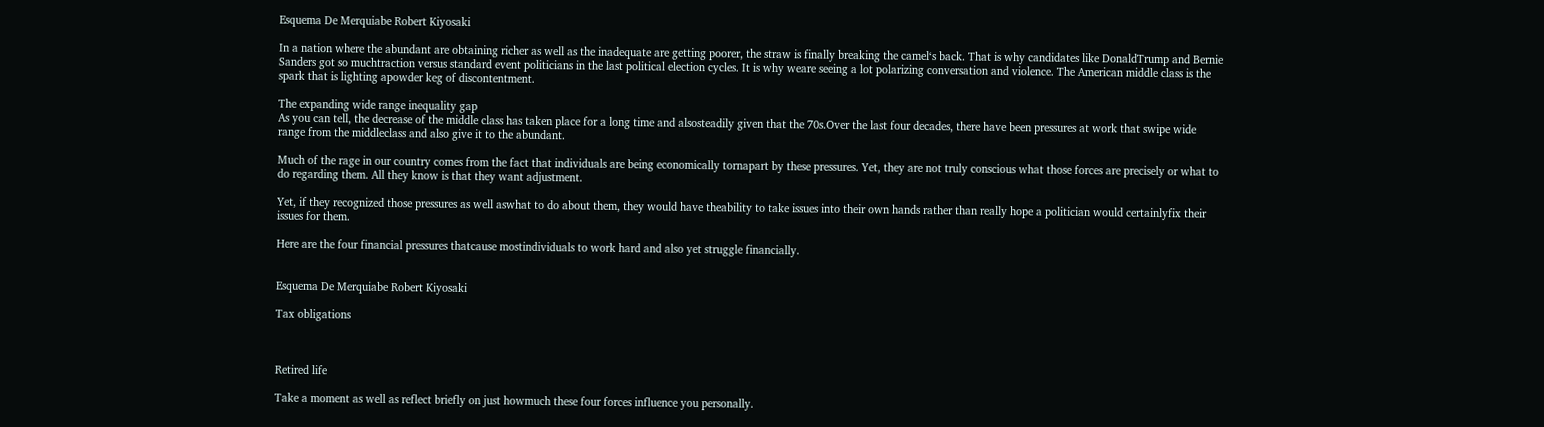Esquema De Merquiabe Robert Kiyosaki

In a nation where the abundant are obtaining richer as well as the inadequate are getting poorer, the straw is finally breaking the camel‘s back. That is why candidates like DonaldTrump and Bernie Sanders got so muchtraction versus standard event politicians in the last political election cycles. It is why weare seeing a lot polarizing conversation and violence. The American middle class is the spark that is lighting apowder keg of discontentment.

The expanding wide range inequality gap
As you can tell, the decrease of the middle class has taken place for a long time and alsosteadily given that the 70s.Over the last four decades, there have been pressures at work that swipe wide range from the middleclass and also give it to the abundant.

Much of the rage in our country comes from the fact that individuals are being economically tornapart by these pressures. Yet, they are not truly conscious what those forces are precisely or what to do regarding them. All they know is that they want adjustment.

Yet, if they recognized those pressures as well aswhat to do about them, they would have theability to take issues into their own hands rather than really hope a politician would certainlyfix their issues for them.

Here are the four financial pressures thatcause mostindividuals to work hard and also yet struggle financially.


Esquema De Merquiabe Robert Kiyosaki

Tax obligations



Retired life

Take a moment as well as reflect briefly on just howmuch these four forces influence you personally.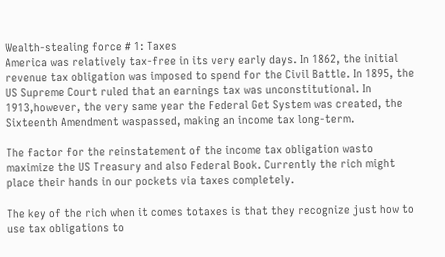Wealth-stealing force # 1: Taxes
America was relatively tax-free in its very early days. In 1862, the initial revenue tax obligation was imposed to spend for the Civil Battle. In 1895, the US Supreme Court ruled that an earnings tax was unconstitutional. In 1913,however, the very same year the Federal Get System was created, the Sixteenth Amendment waspassed, making an income tax long-term.

The factor for the reinstatement of the income tax obligation wasto maximize the US Treasury and also Federal Book. Currently the rich might place their hands in our pockets via taxes completely.

The key of the rich when it comes totaxes is that they recognize just how to use tax obligations to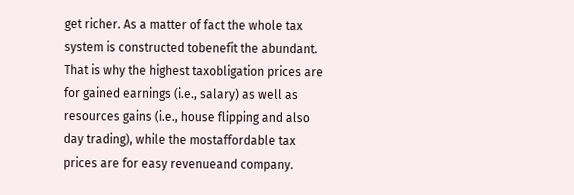get richer. As a matter of fact the whole tax system is constructed tobenefit the abundant. That is why the highest taxobligation prices are for gained earnings (i.e., salary) as well as resources gains (i.e., house flipping and also day trading), while the mostaffordable tax prices are for easy revenueand company.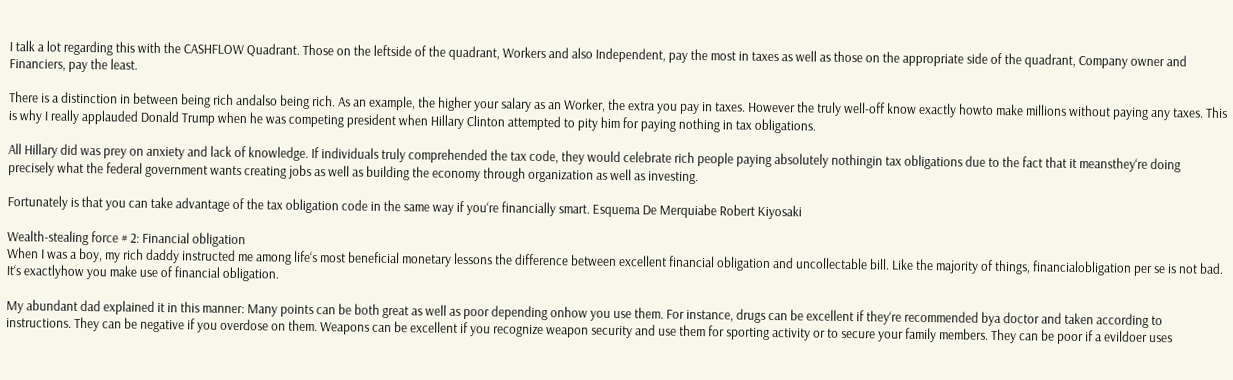I talk a lot regarding this with the CASHFLOW Quadrant. Those on the leftside of the quadrant, Workers and also Independent, pay the most in taxes as well as those on the appropriate side of the quadrant, Company owner and Financiers, pay the least.

There is a distinction in between being rich andalso being rich. As an example, the higher your salary as an Worker, the extra you pay in taxes. However the truly well-off know exactly howto make millions without paying any taxes. This is why I really applauded Donald Trump when he was competing president when Hillary Clinton attempted to pity him for paying nothing in tax obligations.

All Hillary did was prey on anxiety and lack of knowledge. If individuals truly comprehended the tax code, they would celebrate rich people paying absolutely nothingin tax obligations due to the fact that it meansthey‘re doing precisely what the federal government wants creating jobs as well as building the economy through organization as well as investing.

Fortunately is that you can take advantage of the tax obligation code in the same way if you‘re financially smart. Esquema De Merquiabe Robert Kiyosaki

Wealth-stealing force # 2: Financial obligation
When I was a boy, my rich daddy instructed me among life‘s most beneficial monetary lessons the difference between excellent financial obligation and uncollectable bill. Like the majority of things, financialobligation per se is not bad. It‘s exactlyhow you make use of financial obligation.

My abundant dad explained it in this manner: Many points can be both great as well as poor depending onhow you use them. For instance, drugs can be excellent if they‘re recommended bya doctor and taken according to instructions. They can be negative if you overdose on them. Weapons can be excellent if you recognize weapon security and use them for sporting activity or to secure your family members. They can be poor if a evildoer uses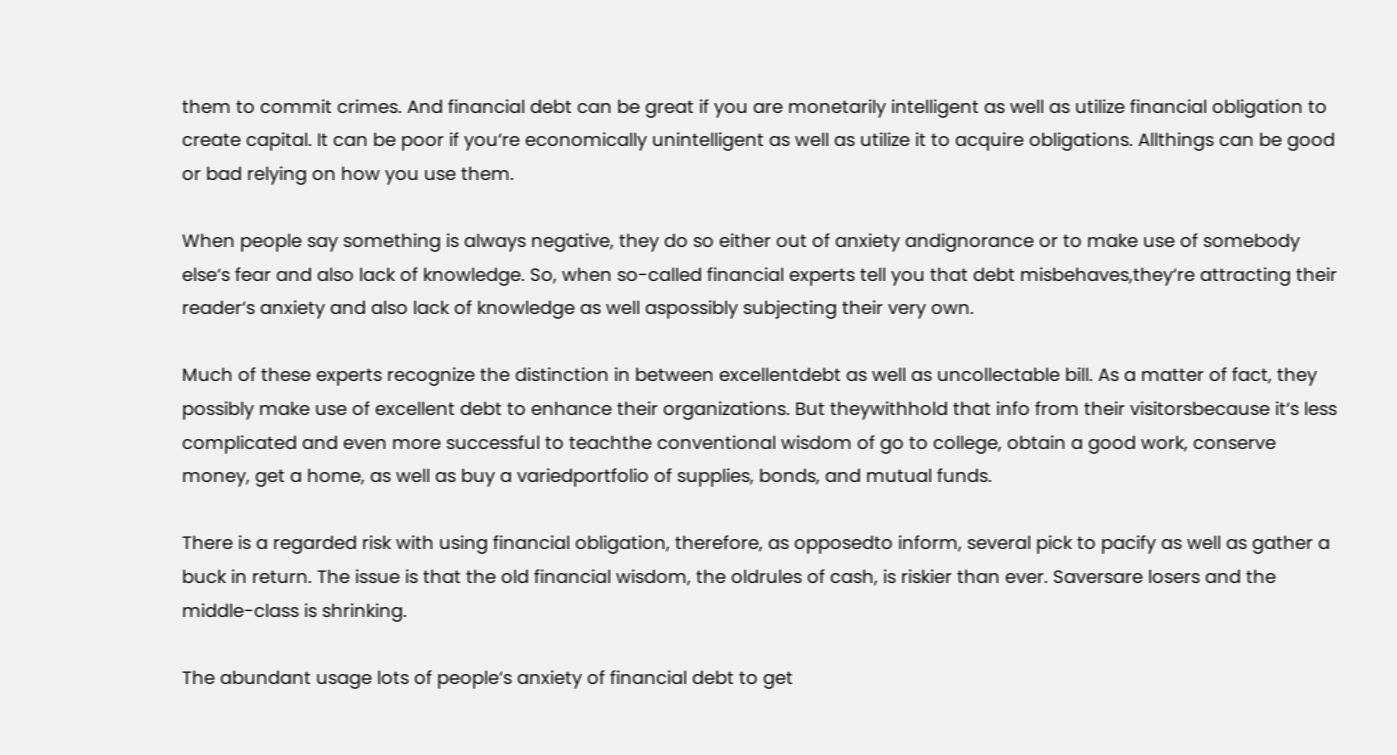them to commit crimes. And financial debt can be great if you are monetarily intelligent as well as utilize financial obligation to create capital. It can be poor if you‘re economically unintelligent as well as utilize it to acquire obligations. Allthings can be good or bad relying on how you use them.

When people say something is always negative, they do so either out of anxiety andignorance or to make use of somebody else‘s fear and also lack of knowledge. So, when so-called financial experts tell you that debt misbehaves,they‘re attracting their reader‘s anxiety and also lack of knowledge as well aspossibly subjecting their very own.

Much of these experts recognize the distinction in between excellentdebt as well as uncollectable bill. As a matter of fact, they possibly make use of excellent debt to enhance their organizations. But theywithhold that info from their visitorsbecause it‘s less complicated and even more successful to teachthe conventional wisdom of go to college, obtain a good work, conserve money, get a home, as well as buy a variedportfolio of supplies, bonds, and mutual funds.

There is a regarded risk with using financial obligation, therefore, as opposedto inform, several pick to pacify as well as gather a buck in return. The issue is that the old financial wisdom, the oldrules of cash, is riskier than ever. Saversare losers and the middle-class is shrinking.

The abundant usage lots of people‘s anxiety of financial debt to get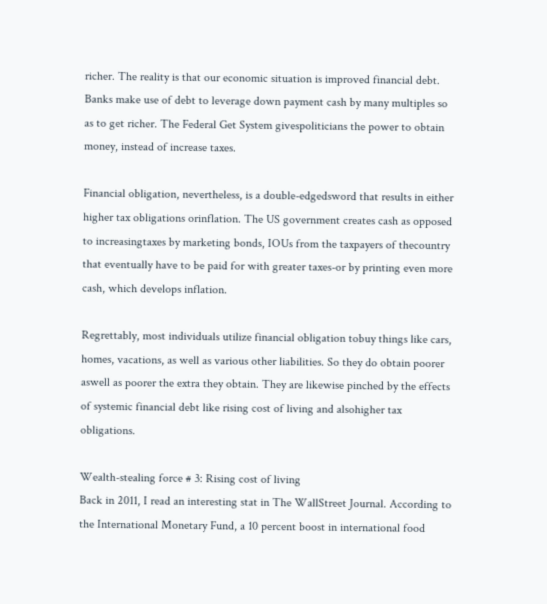richer. The reality is that our economic situation is improved financial debt. Banks make use of debt to leverage down payment cash by many multiples so as to get richer. The Federal Get System givespoliticians the power to obtain money, instead of increase taxes.

Financial obligation, nevertheless, is a double-edgedsword that results in either higher tax obligations orinflation. The US government creates cash as opposed to increasingtaxes by marketing bonds, IOUs from the taxpayers of thecountry that eventually have to be paid for with greater taxes-or by printing even more cash, which develops inflation.

Regrettably, most individuals utilize financial obligation tobuy things like cars, homes, vacations, as well as various other liabilities. So they do obtain poorer aswell as poorer the extra they obtain. They are likewise pinched by the effects of systemic financial debt like rising cost of living and alsohigher tax obligations.

Wealth-stealing force # 3: Rising cost of living
Back in 2011, I read an interesting stat in The WallStreet Journal. According to the International Monetary Fund, a 10 percent boost in international food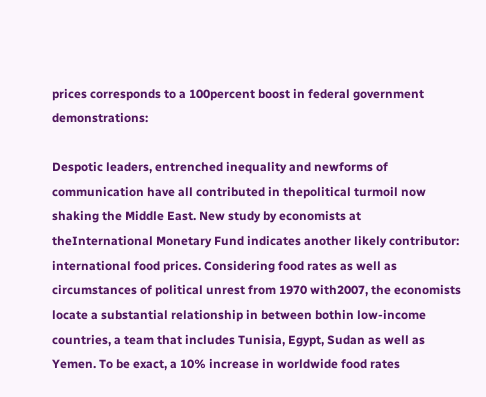prices corresponds to a 100percent boost in federal government demonstrations:

Despotic leaders, entrenched inequality and newforms of communication have all contributed in thepolitical turmoil now shaking the Middle East. New study by economists at theInternational Monetary Fund indicates another likely contributor: international food prices. Considering food rates as well as circumstances of political unrest from 1970 with2007, the economists locate a substantial relationship in between bothin low-income countries, a team that includes Tunisia, Egypt, Sudan as well as Yemen. To be exact, a 10% increase in worldwide food rates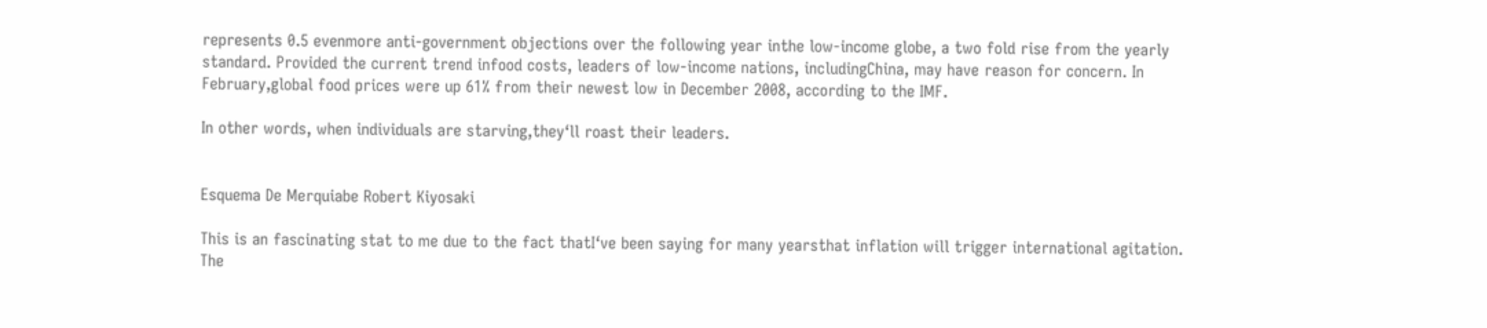represents 0.5 evenmore anti-government objections over the following year inthe low-income globe, a two fold rise from the yearly standard. Provided the current trend infood costs, leaders of low-income nations, includingChina, may have reason for concern. In February,global food prices were up 61% from their newest low in December 2008, according to the IMF.

In other words, when individuals are starving,they‘ll roast their leaders.


Esquema De Merquiabe Robert Kiyosaki

This is an fascinating stat to me due to the fact thatI‘ve been saying for many yearsthat inflation will trigger international agitation. The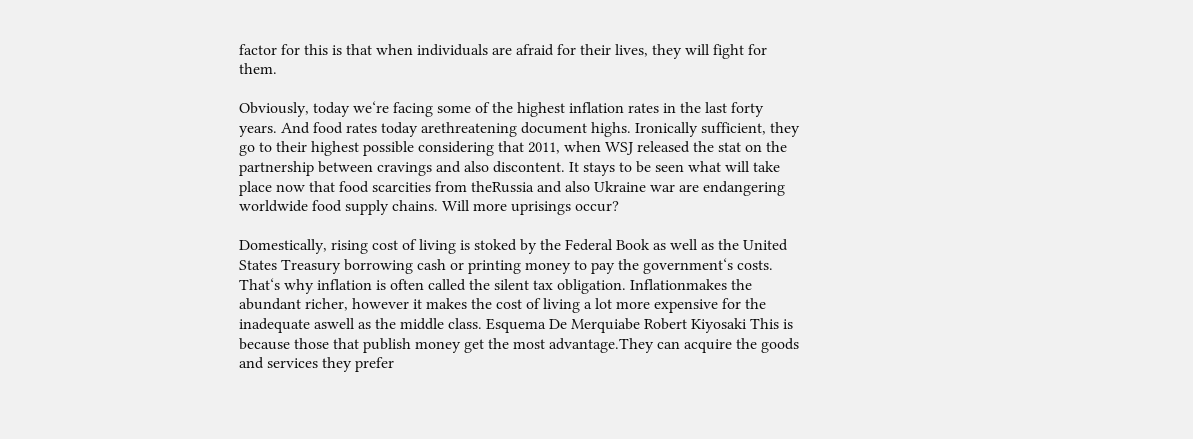factor for this is that when individuals are afraid for their lives, they will fight for them.

Obviously, today we‘re facing some of the highest inflation rates in the last forty years. And food rates today arethreatening document highs. Ironically sufficient, they  go to their highest possible considering that 2011, when WSJ released the stat on the partnership between cravings and also discontent. It stays to be seen what will take place now that food scarcities from theRussia and also Ukraine war are endangering worldwide food supply chains. Will more uprisings occur?

Domestically, rising cost of living is stoked by the Federal Book as well as the United States Treasury borrowing cash or printing money to pay the government‘s costs. That‘s why inflation is often called the silent tax obligation. Inflationmakes the abundant richer, however it makes the cost of living a lot more expensive for the inadequate aswell as the middle class. Esquema De Merquiabe Robert Kiyosaki This is because those that publish money get the most advantage.They can acquire the goods and services they prefer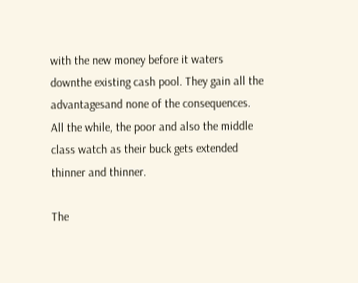with the new money before it waters downthe existing cash pool. They gain all the advantagesand none of the consequences. All the while, the poor and also the middle class watch as their buck gets extended thinner and thinner.

The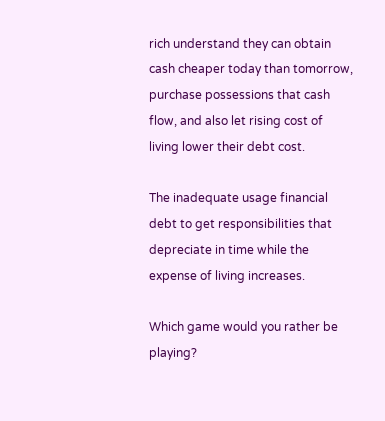rich understand they can obtain cash cheaper today than tomorrow, purchase possessions that cash flow, and also let rising cost of living lower their debt cost.

The inadequate usage financial debt to get responsibilities that depreciate in time while the expense of living increases.

Which game would you rather be playing?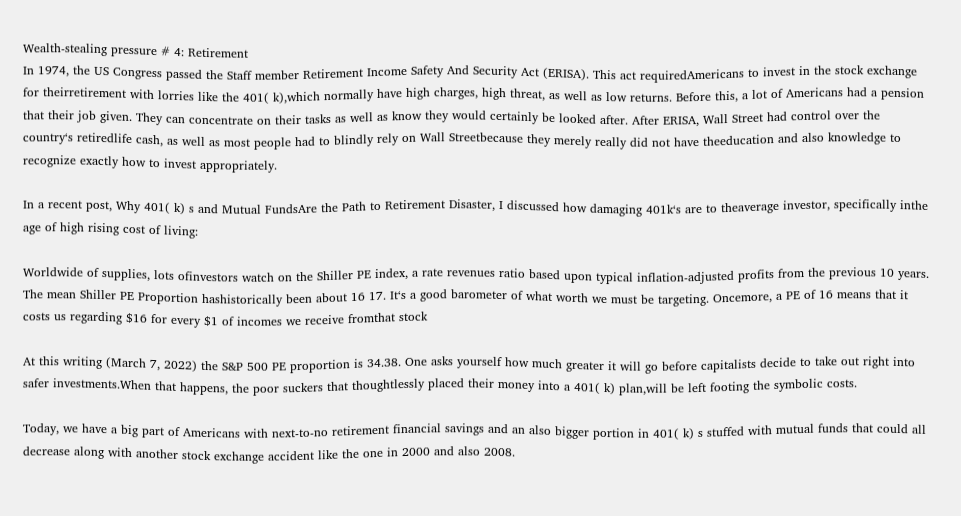Wealth-stealing pressure # 4: Retirement
In 1974, the US Congress passed the Staff member Retirement Income Safety And Security Act (ERISA). This act requiredAmericans to invest in the stock exchange for theirretirement with lorries like the 401( k),which normally have high charges, high threat, as well as low returns. Before this, a lot of Americans had a pension that their job given. They can concentrate on their tasks as well as know they would certainly be looked after. After ERISA, Wall Street had control over the country‘s retiredlife cash, as well as most people had to blindly rely on Wall Streetbecause they merely really did not have theeducation and also knowledge to recognize exactly how to invest appropriately.

In a recent post, Why 401( k) s and Mutual FundsAre the Path to Retirement Disaster, I discussed how damaging 401k‘s are to theaverage investor, specifically inthe age of high rising cost of living:

Worldwide of supplies, lots ofinvestors watch on the Shiller PE index, a rate revenues ratio based upon typical inflation-adjusted profits from the previous 10 years. The mean Shiller PE Proportion hashistorically been about 16 17. It‘s a good barometer of what worth we must be targeting. Oncemore, a PE of 16 means that it costs us regarding $16 for every $1 of incomes we receive fromthat stock

At this writing (March 7, 2022) the S&P 500 PE proportion is 34.38. One asks yourself how much greater it will go before capitalists decide to take out right into safer investments.When that happens, the poor suckers that thoughtlessly placed their money into a 401( k) plan,will be left footing the symbolic costs.

Today, we have a big part of Americans with next-to-no retirement financial savings and an also bigger portion in 401( k) s stuffed with mutual funds that could all decrease along with another stock exchange accident like the one in 2000 and also 2008.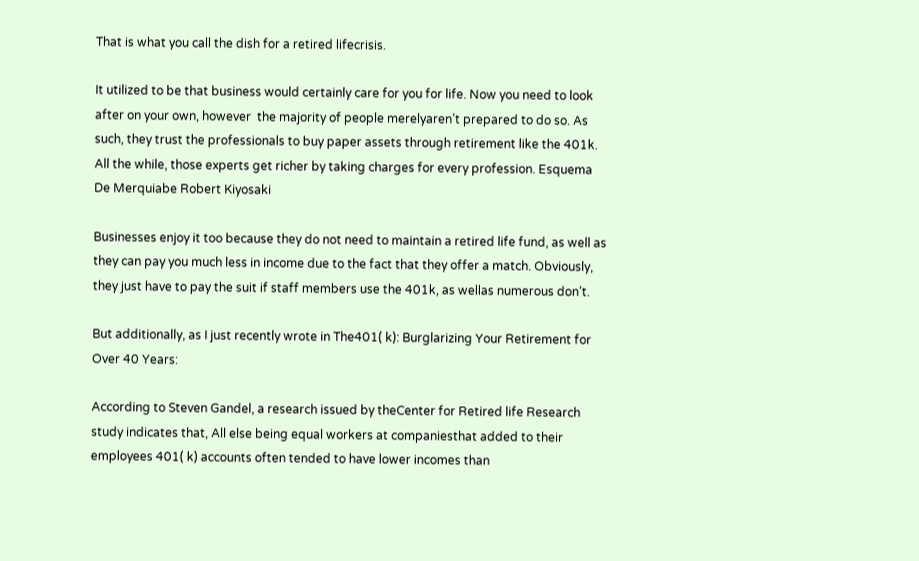That is what you call the dish for a retired lifecrisis.

It utilized to be that business would certainly care for you for life. Now you need to look after on your own, however  the majority of people merelyaren’t prepared to do so. As such, they trust the professionals to buy paper assets through retirement like the 401k. All the while, those experts get richer by taking charges for every profession. Esquema De Merquiabe Robert Kiyosaki

Businesses enjoy it too because they do not need to maintain a retired life fund, as well as they can pay you much less in income due to the fact that they offer a match. Obviously, they just have to pay the suit if staff members use the 401k, as wellas numerous don’t.

But additionally, as I just recently wrote in The401( k): Burglarizing Your Retirement for Over 40 Years:

According to Steven Gandel, a research issued by theCenter for Retired life Research study indicates that, All else being equal workers at companiesthat added to their employees 401( k) accounts often tended to have lower incomes than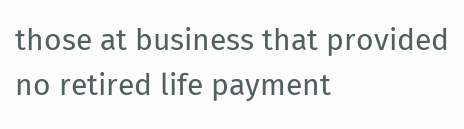those at business that provided no retired life payment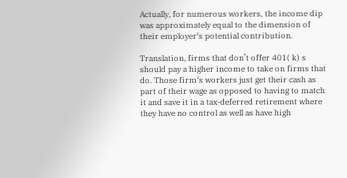Actually, for numerous workers, the income dip was approximately equal to the dimension of their employer‘s potential contribution.

Translation, firms that don’t offer 401( k) s should pay a higher income to take on firms that do. Those firm‘s workers just get their cash as part of their wage as opposed to having to match it and save it in a tax-deferred retirement where they have no control as well as have high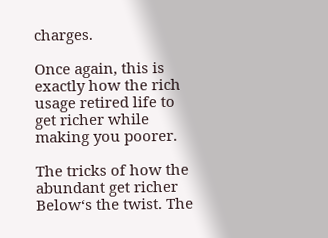charges.

Once again, this is exactly how the rich usage retired life to get richer while making you poorer.

The tricks of how the abundant get richer
Below‘s the twist. The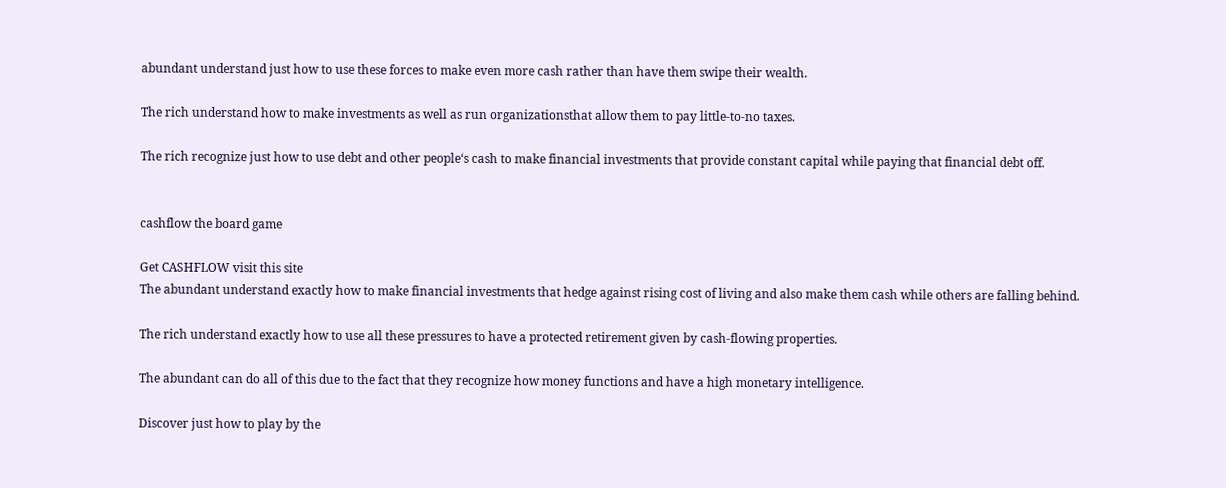abundant understand just how to use these forces to make even more cash rather than have them swipe their wealth.

The rich understand how to make investments as well as run organizationsthat allow them to pay little-to-no taxes.

The rich recognize just how to use debt and other people‘s cash to make financial investments that provide constant capital while paying that financial debt off.


cashflow the board game

Get CASHFLOW visit this site
The abundant understand exactly how to make financial investments that hedge against rising cost of living and also make them cash while others are falling behind.

The rich understand exactly how to use all these pressures to have a protected retirement given by cash-flowing properties.

The abundant can do all of this due to the fact that they recognize how money functions and have a high monetary intelligence.

Discover just how to play by the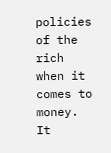policies of the rich when it comes to money. It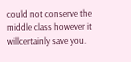could not conserve the middle class however it willcertainly save you.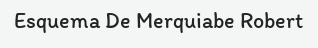Esquema De Merquiabe Robert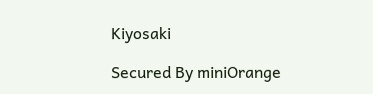Kiyosaki

Secured By miniOrange